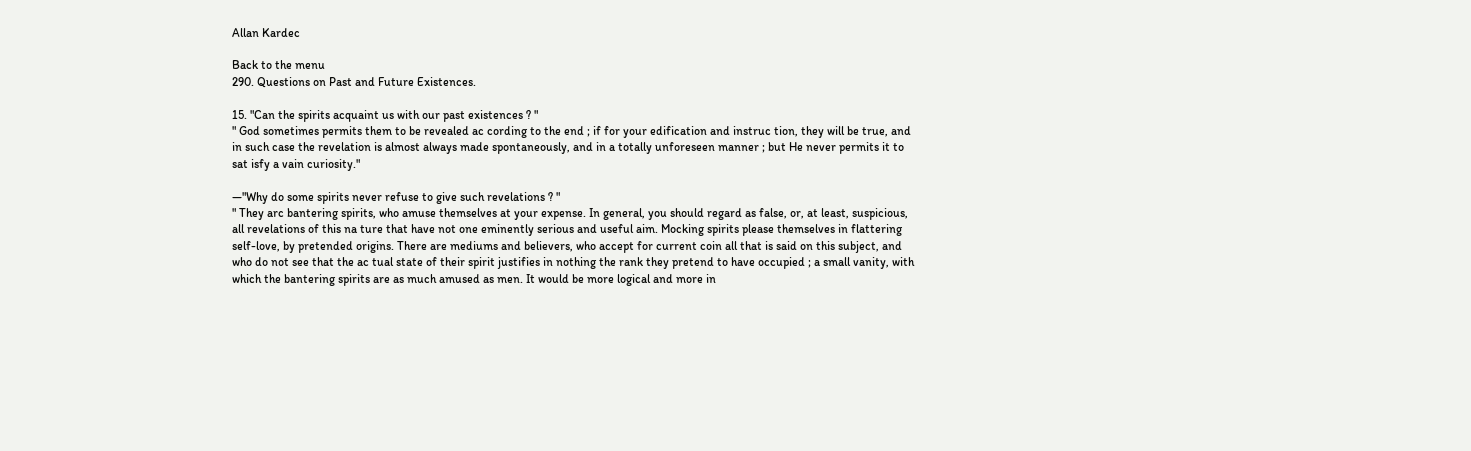Allan Kardec

Back to the menu
290. Questions on Past and Future Existences.

15. "Can the spirits acquaint us with our past existences ? "
" God sometimes permits them to be revealed ac cording to the end ; if for your edification and instruc tion, they will be true, and in such case the revelation is almost always made spontaneously, and in a totally unforeseen manner ; but He never permits it to sat isfy a vain curiosity."

—"Why do some spirits never refuse to give such revelations ? "
" They arc bantering spirits, who amuse themselves at your expense. In general, you should regard as false, or, at least, suspicious, all revelations of this na ture that have not one eminently serious and useful aim. Mocking spirits please themselves in flattering self-love, by pretended origins. There are mediums and believers, who accept for current coin all that is said on this subject, and who do not see that the ac tual state of their spirit justifies in nothing the rank they pretend to have occupied ; a small vanity, with which the bantering spirits are as much amused as men. It would be more logical and more in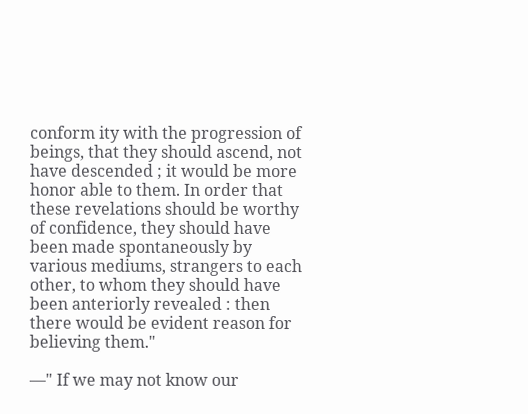conform ity with the progression of beings, that they should ascend, not have descended ; it would be more honor able to them. In order that these revelations should be worthy of confidence, they should have been made spontaneously by various mediums, strangers to each other, to whom they should have been anteriorly revealed : then there would be evident reason for believing them."

—" If we may not know our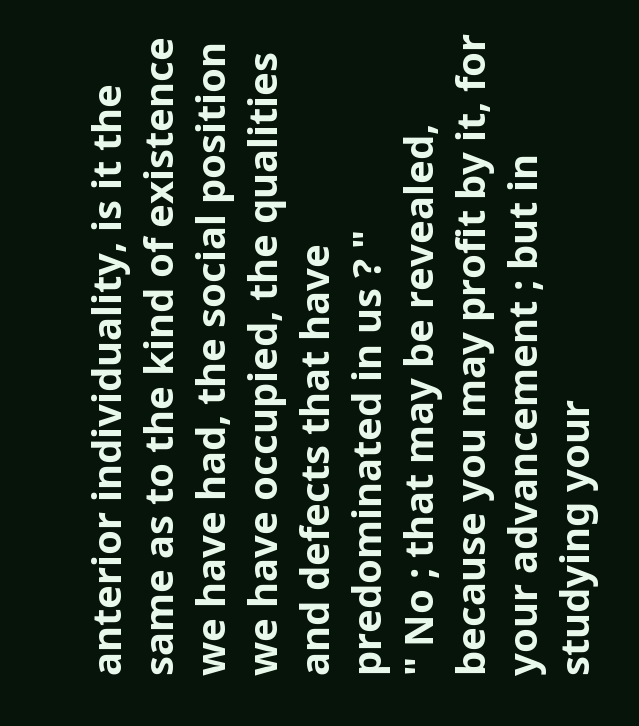anterior individuality, is it the same as to the kind of existence we have had, the social position we have occupied, the qualities and defects that have predominated in us ? "
" No ; that may be revealed, because you may profit by it, for your advancement ; but in studying your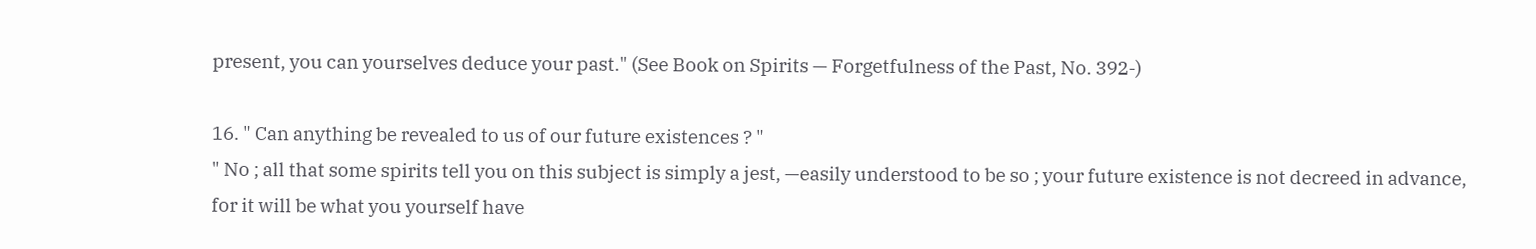present, you can yourselves deduce your past." (See Book on Spirits — Forgetfulness of the Past, No. 392-)

16. " Can anything be revealed to us of our future existences ? "
" No ; all that some spirits tell you on this subject is simply a jest, —easily understood to be so ; your future existence is not decreed in advance, for it will be what you yourself have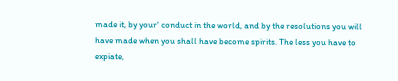made it, by your' conduct in the world, and by the resolutions you will have made when you shall have become spirits. The less you have to expiate,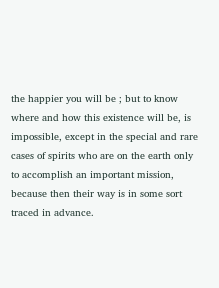the happier you will be ; but to know where and how this existence will be, is impossible, except in the special and rare cases of spirits who are on the earth only to accomplish an important mission, because then their way is in some sort traced in advance.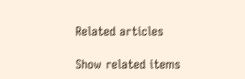Related articles

Show related items